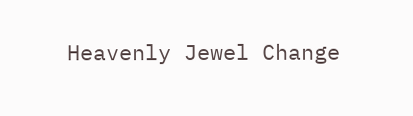Heavenly Jewel Change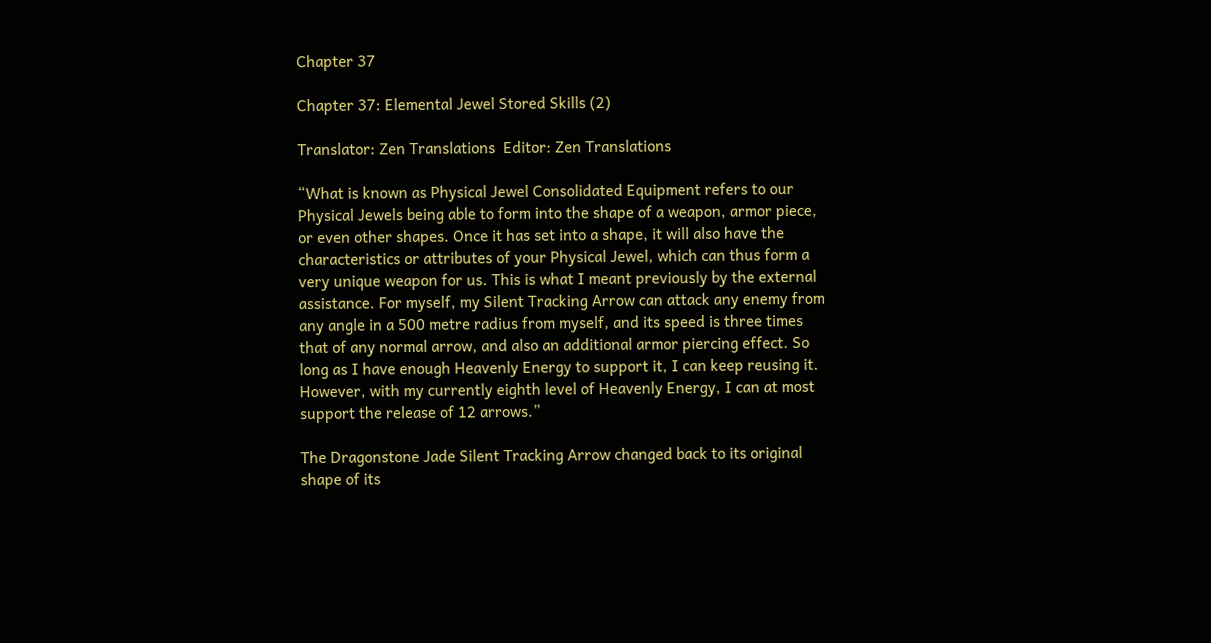Chapter 37

Chapter 37: Elemental Jewel Stored Skills (2)

Translator: Zen Translations  Editor: Zen Translations

“What is known as Physical Jewel Consolidated Equipment refers to our Physical Jewels being able to form into the shape of a weapon, armor piece, or even other shapes. Once it has set into a shape, it will also have the characteristics or attributes of your Physical Jewel, which can thus form a very unique weapon for us. This is what I meant previously by the external assistance. For myself, my Silent Tracking Arrow can attack any enemy from any angle in a 500 metre radius from myself, and its speed is three times that of any normal arrow, and also an additional armor piercing effect. So long as I have enough Heavenly Energy to support it, I can keep reusing it. However, with my currently eighth level of Heavenly Energy, I can at most support the release of 12 arrows.”

The Dragonstone Jade Silent Tracking Arrow changed back to its original shape of its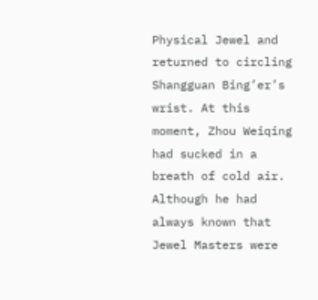Physical Jewel and returned to circling Shangguan Bing’er’s wrist. At this moment, Zhou Weiqing had sucked in a breath of cold air. Although he had always known that Jewel Masters were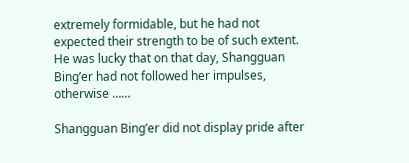extremely formidable, but he had not expected their strength to be of such extent. He was lucky that on that day, Shangguan Bing’er had not followed her impulses, otherwise ……

Shangguan Bing’er did not display pride after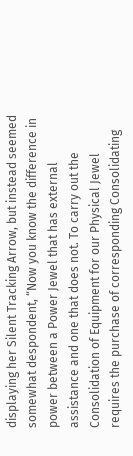displaying her Silent Tracking Arrow, but instead seemed somewhat despondent, “Now you know the difference in power between a Power Jewel that has external assistance and one that does not. To carry out the Consolidation of Equipment for our Physical Jewel requires the purchase of corresponding Consolidating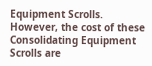Equipment Scrolls. However, the cost of these Consolidating Equipment Scrolls are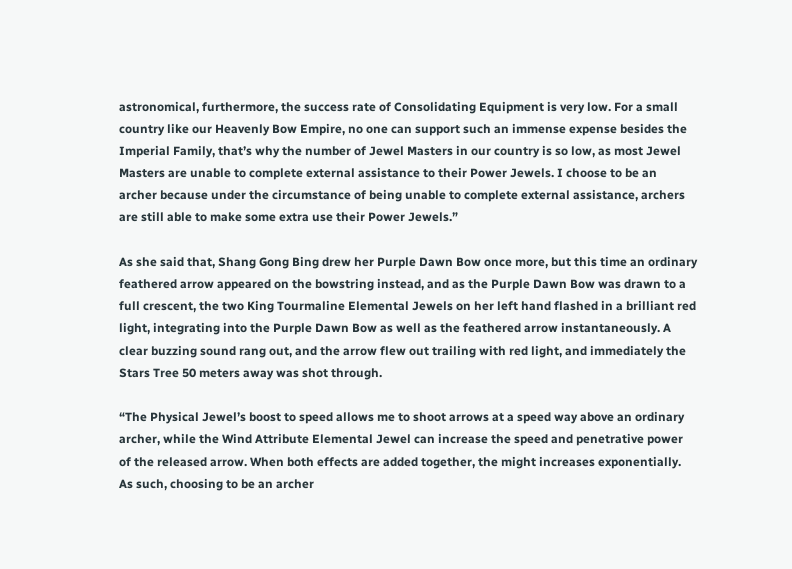astronomical, furthermore, the success rate of Consolidating Equipment is very low. For a small country like our Heavenly Bow Empire, no one can support such an immense expense besides the Imperial Family, that’s why the number of Jewel Masters in our country is so low, as most Jewel Masters are unable to complete external assistance to their Power Jewels. I choose to be an archer because under the circumstance of being unable to complete external assistance, archers are still able to make some extra use their Power Jewels.”

As she said that, Shang Gong Bing drew her Purple Dawn Bow once more, but this time an ordinary feathered arrow appeared on the bowstring instead, and as the Purple Dawn Bow was drawn to a full crescent, the two King Tourmaline Elemental Jewels on her left hand flashed in a brilliant red light, integrating into the Purple Dawn Bow as well as the feathered arrow instantaneously. A clear buzzing sound rang out, and the arrow flew out trailing with red light, and immediately the Stars Tree 50 meters away was shot through.

“The Physical Jewel’s boost to speed allows me to shoot arrows at a speed way above an ordinary archer, while the Wind Attribute Elemental Jewel can increase the speed and penetrative power of the released arrow. When both effects are added together, the might increases exponentially. As such, choosing to be an archer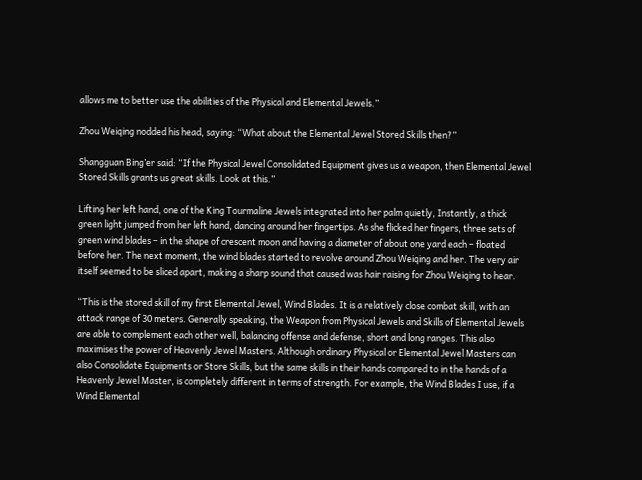allows me to better use the abilities of the Physical and Elemental Jewels.”

Zhou Weiqing nodded his head, saying: “What about the Elemental Jewel Stored Skills then?”

Shangguan Bing’er said: “If the Physical Jewel Consolidated Equipment gives us a weapon, then Elemental Jewel Stored Skills grants us great skills. Look at this.”

Lifting her left hand, one of the King Tourmaline Jewels integrated into her palm quietly, Instantly, a thick green light jumped from her left hand, dancing around her fingertips. As she flicked her fingers, three sets of green wind blades – in the shape of crescent moon and having a diameter of about one yard each – floated before her. The next moment, the wind blades started to revolve around Zhou Weiqing and her. The very air itself seemed to be sliced apart, making a sharp sound that caused was hair raising for Zhou Weiqing to hear.

“This is the stored skill of my first Elemental Jewel, Wind Blades. It is a relatively close combat skill, with an attack range of 30 meters. Generally speaking, the Weapon from Physical Jewels and Skills of Elemental Jewels are able to complement each other well, balancing offense and defense, short and long ranges. This also maximises the power of Heavenly Jewel Masters. Although ordinary Physical or Elemental Jewel Masters can also Consolidate Equipments or Store Skills, but the same skills in their hands compared to in the hands of a Heavenly Jewel Master, is completely different in terms of strength. For example, the Wind Blades I use, if a Wind Elemental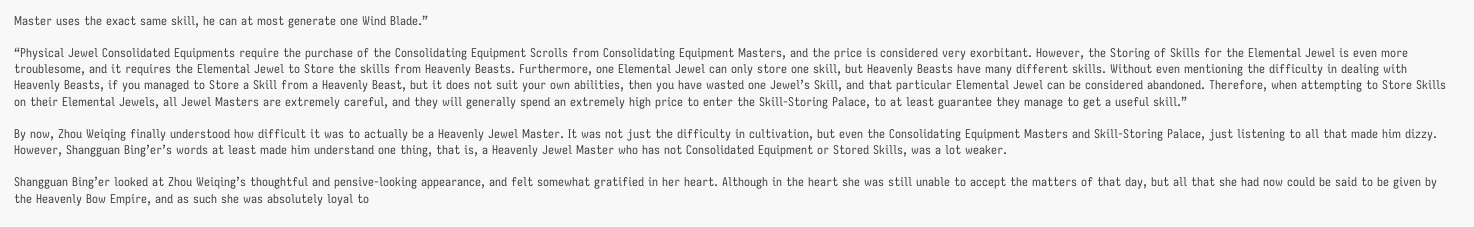Master uses the exact same skill, he can at most generate one Wind Blade.”

“Physical Jewel Consolidated Equipments require the purchase of the Consolidating Equipment Scrolls from Consolidating Equipment Masters, and the price is considered very exorbitant. However, the Storing of Skills for the Elemental Jewel is even more troublesome, and it requires the Elemental Jewel to Store the skills from Heavenly Beasts. Furthermore, one Elemental Jewel can only store one skill, but Heavenly Beasts have many different skills. Without even mentioning the difficulty in dealing with Heavenly Beasts, if you managed to Store a Skill from a Heavenly Beast, but it does not suit your own abilities, then you have wasted one Jewel’s Skill, and that particular Elemental Jewel can be considered abandoned. Therefore, when attempting to Store Skills on their Elemental Jewels, all Jewel Masters are extremely careful, and they will generally spend an extremely high price to enter the Skill-Storing Palace, to at least guarantee they manage to get a useful skill.”

By now, Zhou Weiqing finally understood how difficult it was to actually be a Heavenly Jewel Master. It was not just the difficulty in cultivation, but even the Consolidating Equipment Masters and Skill-Storing Palace, just listening to all that made him dizzy. However, Shangguan Bing’er’s words at least made him understand one thing, that is, a Heavenly Jewel Master who has not Consolidated Equipment or Stored Skills, was a lot weaker.

Shangguan Bing’er looked at Zhou Weiqing’s thoughtful and pensive-looking appearance, and felt somewhat gratified in her heart. Although in the heart she was still unable to accept the matters of that day, but all that she had now could be said to be given by the Heavenly Bow Empire, and as such she was absolutely loyal to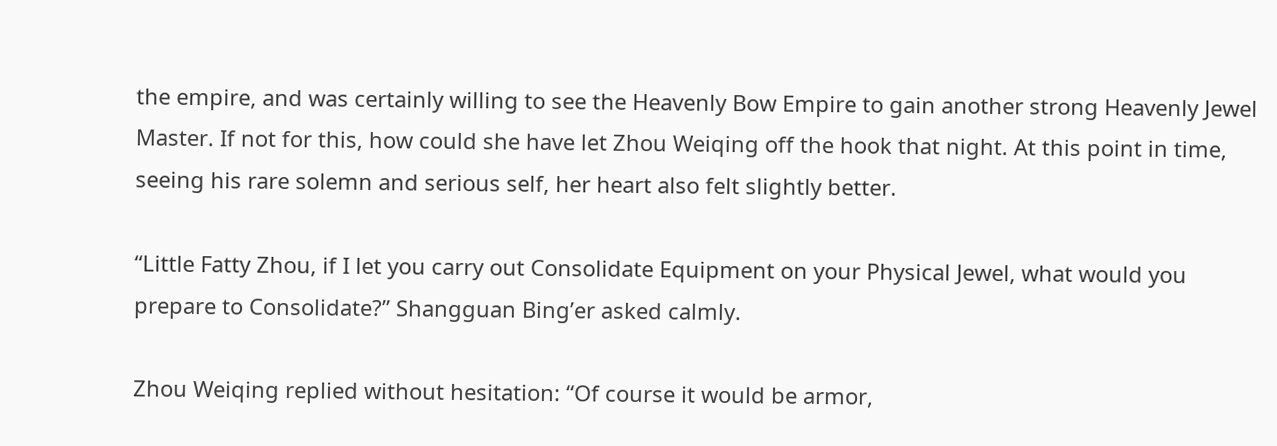the empire, and was certainly willing to see the Heavenly Bow Empire to gain another strong Heavenly Jewel Master. If not for this, how could she have let Zhou Weiqing off the hook that night. At this point in time, seeing his rare solemn and serious self, her heart also felt slightly better.

“Little Fatty Zhou, if I let you carry out Consolidate Equipment on your Physical Jewel, what would you prepare to Consolidate?” Shangguan Bing’er asked calmly.

Zhou Weiqing replied without hesitation: “Of course it would be armor,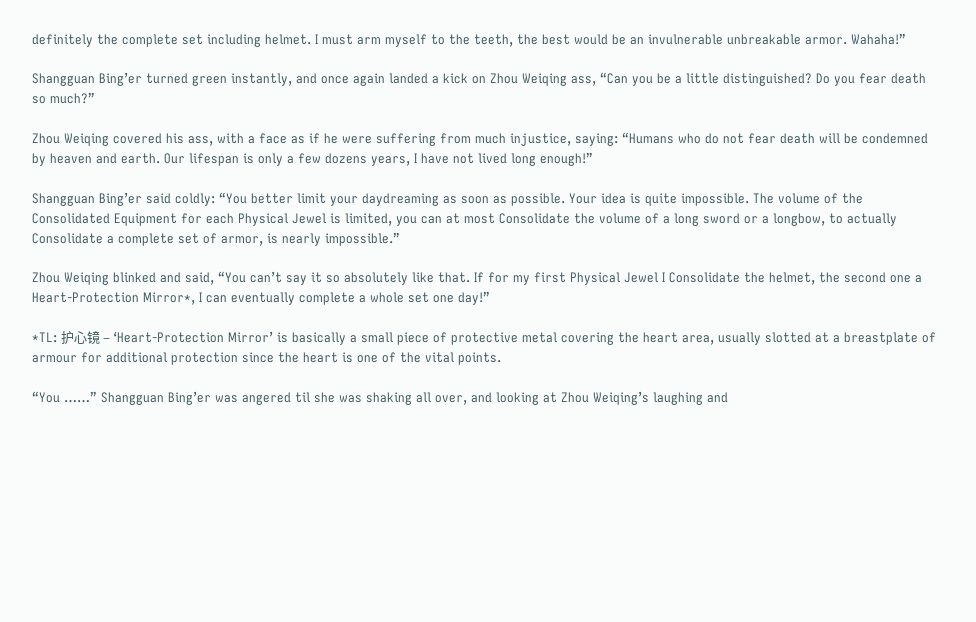definitely the complete set including helmet. I must arm myself to the teeth, the best would be an invulnerable unbreakable armor. Wahaha!”

Shangguan Bing’er turned green instantly, and once again landed a kick on Zhou Weiqing ass, “Can you be a little distinguished? Do you fear death so much?”

Zhou Weiqing covered his ass, with a face as if he were suffering from much injustice, saying: “Humans who do not fear death will be condemned by heaven and earth. Our lifespan is only a few dozens years, I have not lived long enough!”

Shangguan Bing’er said coldly: “You better limit your daydreaming as soon as possible. Your idea is quite impossible. The volume of the Consolidated Equipment for each Physical Jewel is limited, you can at most Consolidate the volume of a long sword or a longbow, to actually Consolidate a complete set of armor, is nearly impossible.”

Zhou Weiqing blinked and said, “You can’t say it so absolutely like that. If for my first Physical Jewel I Consolidate the helmet, the second one a Heart-Protection Mirror*, I can eventually complete a whole set one day!”

*TL: 护心镜 – ‘Heart-Protection Mirror’ is basically a small piece of protective metal covering the heart area, usually slotted at a breastplate of armour for additional protection since the heart is one of the vital points.

“You ……” Shangguan Bing’er was angered til she was shaking all over, and looking at Zhou Weiqing’s laughing and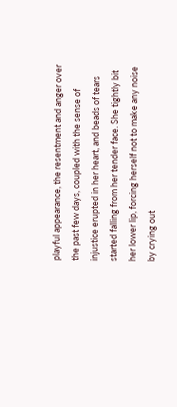playful appearance, the resentment and anger over the past few days, coupled with the sense of injustice erupted in her heart, and beads of tears started falling from her tender face. She tightly bit her lower lip, forcing herself not to make any noise by crying out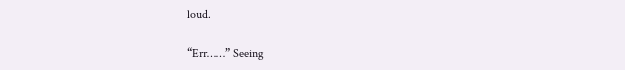loud.

“Err……” Seeing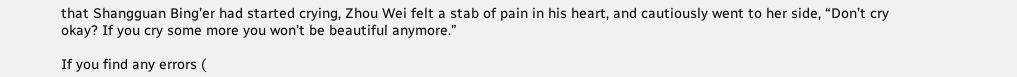that Shangguan Bing’er had started crying, Zhou Wei felt a stab of pain in his heart, and cautiously went to her side, “Don’t cry okay? If you cry some more you won’t be beautiful anymore.”

If you find any errors (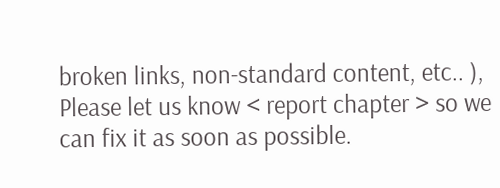broken links, non-standard content, etc.. ), Please let us know < report chapter > so we can fix it as soon as possible.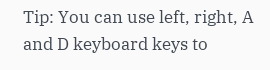Tip: You can use left, right, A and D keyboard keys to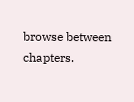browse between chapters.